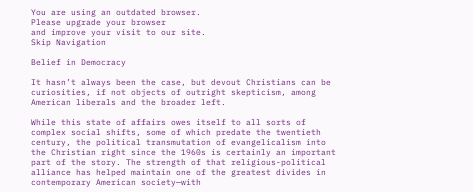You are using an outdated browser.
Please upgrade your browser
and improve your visit to our site.
Skip Navigation

Belief in Democracy

It hasn’t always been the case, but devout Christians can be curiosities, if not objects of outright skepticism, among American liberals and the broader left.

While this state of affairs owes itself to all sorts of complex social shifts, some of which predate the twentieth century, the political transmutation of evangelicalism into the Christian right since the 1960s is certainly an important part of the story. The strength of that religious-political alliance has helped maintain one of the greatest divides in contemporary American society—with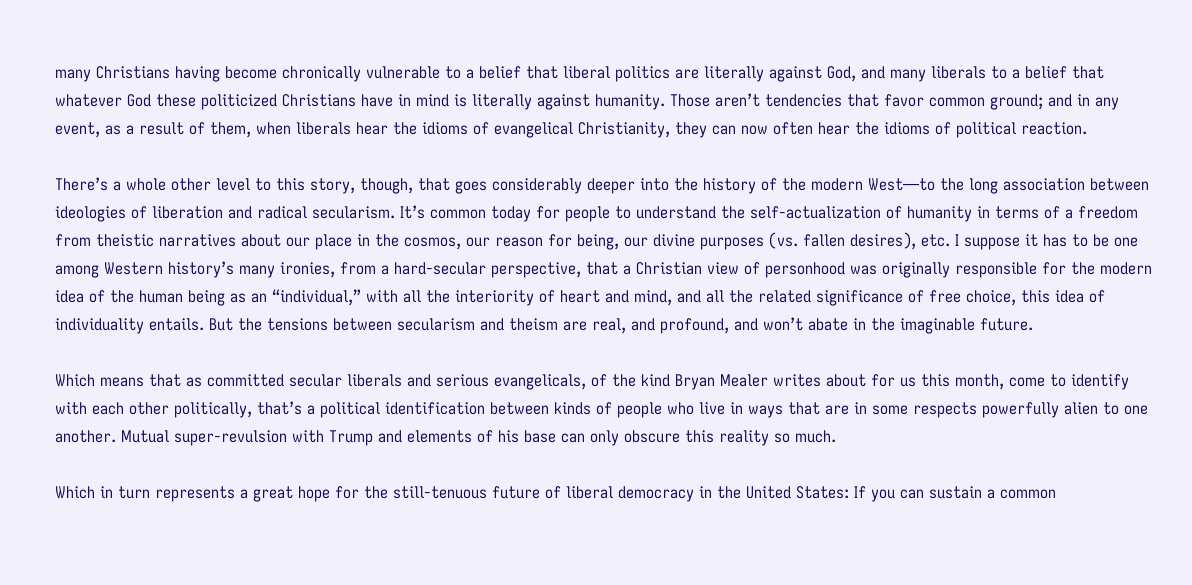many Christians having become chronically vulnerable to a belief that liberal politics are literally against God, and many liberals to a belief that whatever God these politicized Christians have in mind is literally against humanity. Those aren’t tendencies that favor common ground; and in any event, as a result of them, when liberals hear the idioms of evangelical Christianity, they can now often hear the idioms of political reaction.

There’s a whole other level to this story, though, that goes considerably deeper into the history of the modern West—to the long association between ideologies of liberation and radical secularism. It’s common today for people to understand the self-actualization of humanity in terms of a freedom from theistic narratives about our place in the cosmos, our reason for being, our divine purposes (vs. fallen desires), etc. I suppose it has to be one among Western history’s many ironies, from a hard-secular perspective, that a Christian view of personhood was originally responsible for the modern idea of the human being as an “individual,” with all the interiority of heart and mind, and all the related significance of free choice, this idea of individuality entails. But the tensions between secularism and theism are real, and profound, and won’t abate in the imaginable future.

Which means that as committed secular liberals and serious evangelicals, of the kind Bryan Mealer writes about for us this month, come to identify with each other politically, that’s a political identification between kinds of people who live in ways that are in some respects powerfully alien to one another. Mutual super-revulsion with Trump and elements of his base can only obscure this reality so much.

Which in turn represents a great hope for the still-tenuous future of liberal democracy in the United States: If you can sustain a common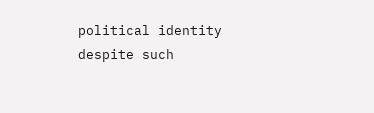political identity despite such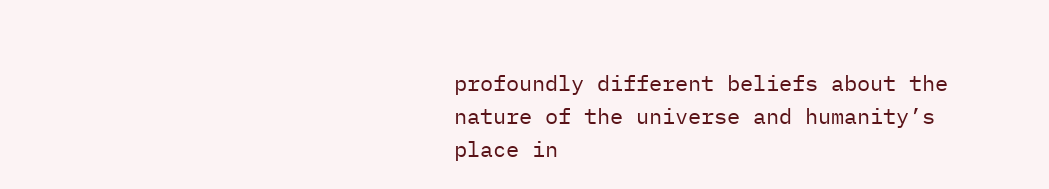profoundly different beliefs about the nature of the universe and humanity’s place in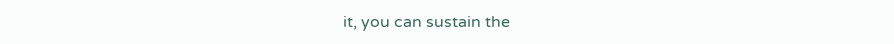it, you can sustain the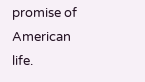promise of American life.